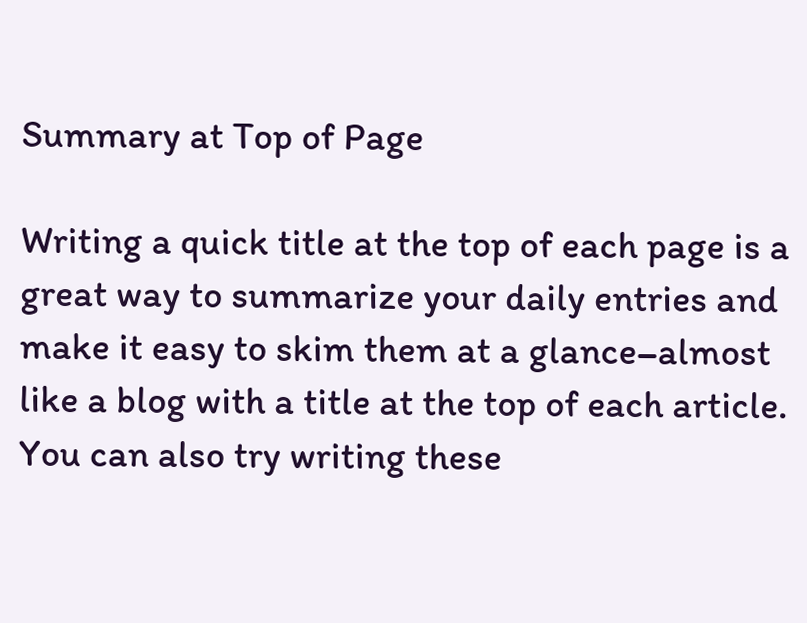Summary at Top of Page

Writing a quick title at the top of each page is a great way to summarize your daily entries and make it easy to skim them at a glance–almost like a blog with a title at the top of each article. You can also try writing these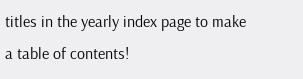titles in the yearly index page to make a table of contents!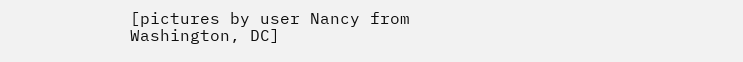[pictures by user Nancy from Washington, DC]